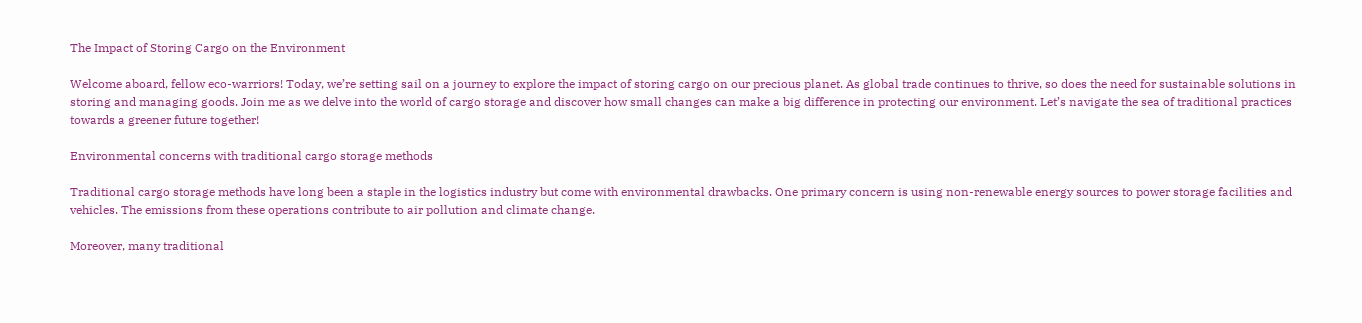The Impact of Storing Cargo on the Environment

Welcome aboard, fellow eco-warriors! Today, we’re setting sail on a journey to explore the impact of storing cargo on our precious planet. As global trade continues to thrive, so does the need for sustainable solutions in storing and managing goods. Join me as we delve into the world of cargo storage and discover how small changes can make a big difference in protecting our environment. Let’s navigate the sea of traditional practices towards a greener future together!

Environmental concerns with traditional cargo storage methods

Traditional cargo storage methods have long been a staple in the logistics industry but come with environmental drawbacks. One primary concern is using non-renewable energy sources to power storage facilities and vehicles. The emissions from these operations contribute to air pollution and climate change.

Moreover, many traditional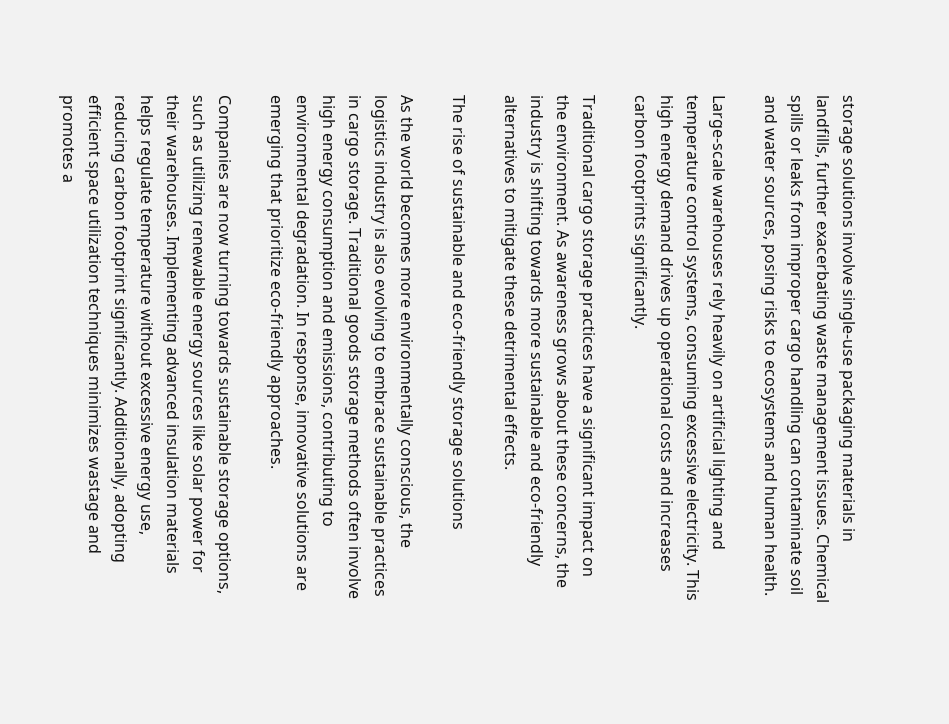storage solutions involve single-use packaging materials in landfills, further exacerbating waste management issues. Chemical spills or leaks from improper cargo handling can contaminate soil and water sources, posing risks to ecosystems and human health.

Large-scale warehouses rely heavily on artificial lighting and temperature control systems, consuming excessive electricity. This high energy demand drives up operational costs and increases carbon footprints significantly.

Traditional cargo storage practices have a significant impact on the environment. As awareness grows about these concerns, the industry is shifting towards more sustainable and eco-friendly alternatives to mitigate these detrimental effects.

The rise of sustainable and eco-friendly storage solutions

As the world becomes more environmentally conscious, the logistics industry is also evolving to embrace sustainable practices in cargo storage. Traditional goods storage methods often involve high energy consumption and emissions, contributing to environmental degradation. In response, innovative solutions are emerging that prioritize eco-friendly approaches.

Companies are now turning towards sustainable storage options, such as utilizing renewable energy sources like solar power for their warehouses. Implementing advanced insulation materials helps regulate temperature without excessive energy use, reducing carbon footprint significantly. Additionally, adopting efficient space utilization techniques minimizes wastage and promotes a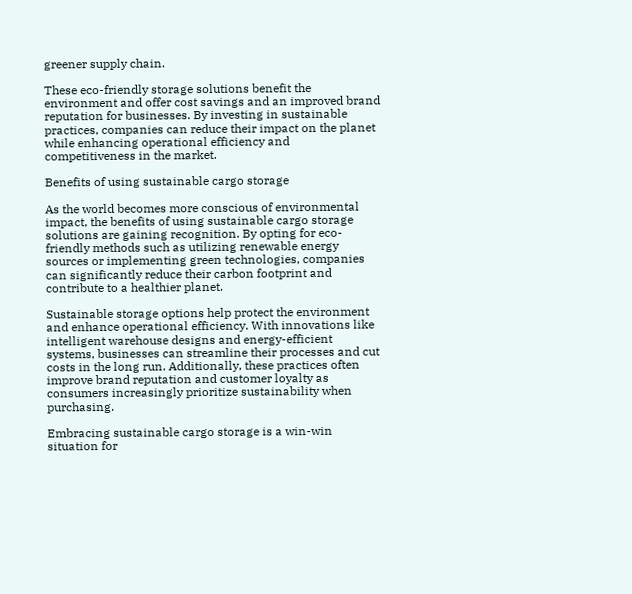greener supply chain.

These eco-friendly storage solutions benefit the environment and offer cost savings and an improved brand reputation for businesses. By investing in sustainable practices, companies can reduce their impact on the planet while enhancing operational efficiency and competitiveness in the market.

Benefits of using sustainable cargo storage

As the world becomes more conscious of environmental impact, the benefits of using sustainable cargo storage solutions are gaining recognition. By opting for eco-friendly methods such as utilizing renewable energy sources or implementing green technologies, companies can significantly reduce their carbon footprint and contribute to a healthier planet.

Sustainable storage options help protect the environment and enhance operational efficiency. With innovations like intelligent warehouse designs and energy-efficient systems, businesses can streamline their processes and cut costs in the long run. Additionally, these practices often improve brand reputation and customer loyalty as consumers increasingly prioritize sustainability when purchasing.

Embracing sustainable cargo storage is a win-win situation for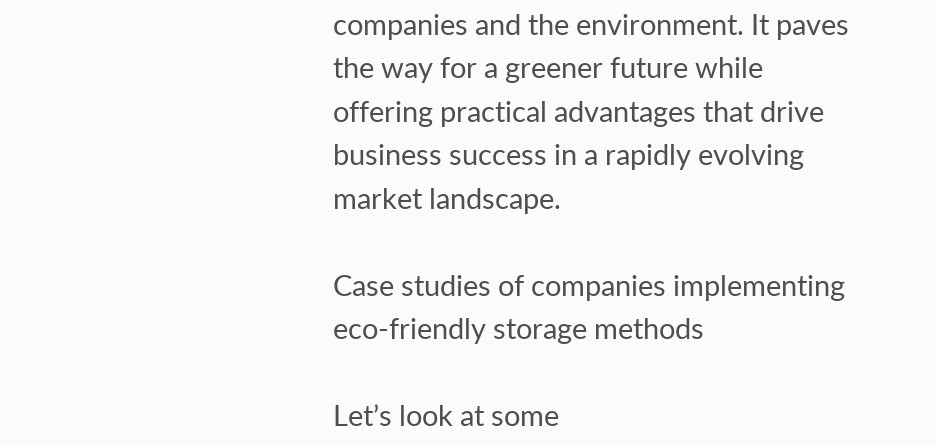companies and the environment. It paves the way for a greener future while offering practical advantages that drive business success in a rapidly evolving market landscape.

Case studies of companies implementing eco-friendly storage methods

Let’s look at some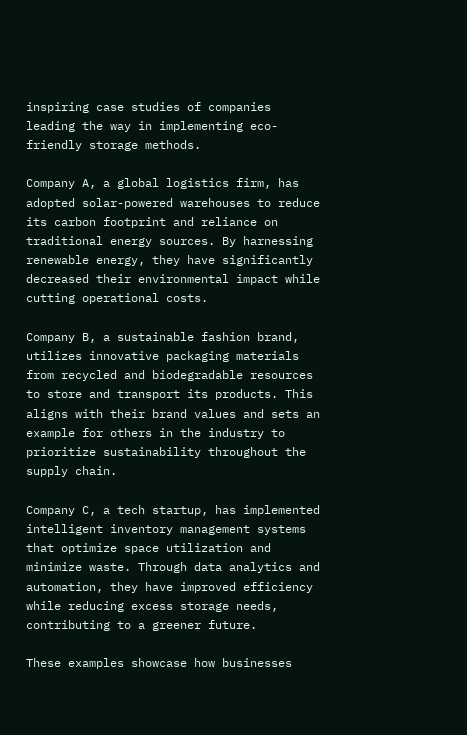inspiring case studies of companies leading the way in implementing eco-friendly storage methods.

Company A, a global logistics firm, has adopted solar-powered warehouses to reduce its carbon footprint and reliance on traditional energy sources. By harnessing renewable energy, they have significantly decreased their environmental impact while cutting operational costs.

Company B, a sustainable fashion brand, utilizes innovative packaging materials from recycled and biodegradable resources to store and transport its products. This aligns with their brand values and sets an example for others in the industry to prioritize sustainability throughout the supply chain.

Company C, a tech startup, has implemented intelligent inventory management systems that optimize space utilization and minimize waste. Through data analytics and automation, they have improved efficiency while reducing excess storage needs, contributing to a greener future.

These examples showcase how businesses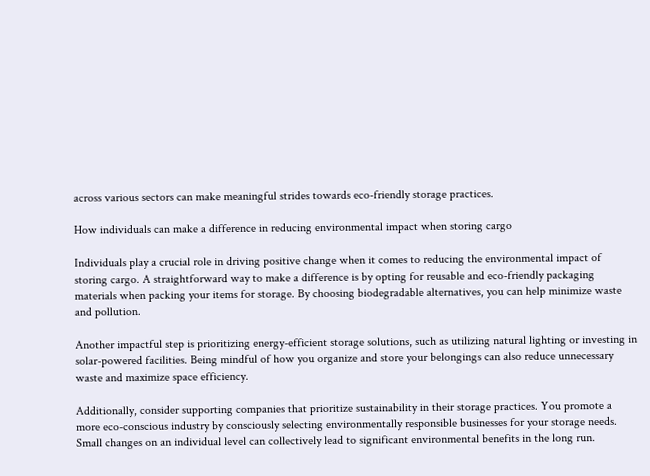across various sectors can make meaningful strides towards eco-friendly storage practices.

How individuals can make a difference in reducing environmental impact when storing cargo

Individuals play a crucial role in driving positive change when it comes to reducing the environmental impact of storing cargo. A straightforward way to make a difference is by opting for reusable and eco-friendly packaging materials when packing your items for storage. By choosing biodegradable alternatives, you can help minimize waste and pollution.

Another impactful step is prioritizing energy-efficient storage solutions, such as utilizing natural lighting or investing in solar-powered facilities. Being mindful of how you organize and store your belongings can also reduce unnecessary waste and maximize space efficiency.

Additionally, consider supporting companies that prioritize sustainability in their storage practices. You promote a more eco-conscious industry by consciously selecting environmentally responsible businesses for your storage needs. Small changes on an individual level can collectively lead to significant environmental benefits in the long run.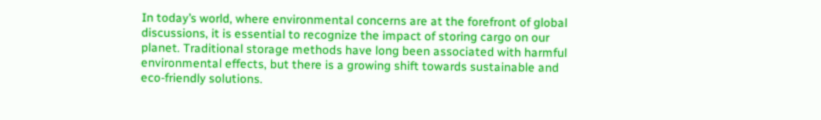In today’s world, where environmental concerns are at the forefront of global discussions, it is essential to recognize the impact of storing cargo on our planet. Traditional storage methods have long been associated with harmful environmental effects, but there is a growing shift towards sustainable and eco-friendly solutions.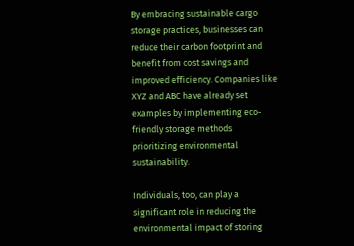By embracing sustainable cargo storage practices, businesses can reduce their carbon footprint and benefit from cost savings and improved efficiency. Companies like XYZ and ABC have already set examples by implementing eco-friendly storage methods prioritizing environmental sustainability.

Individuals, too, can play a significant role in reducing the environmental impact of storing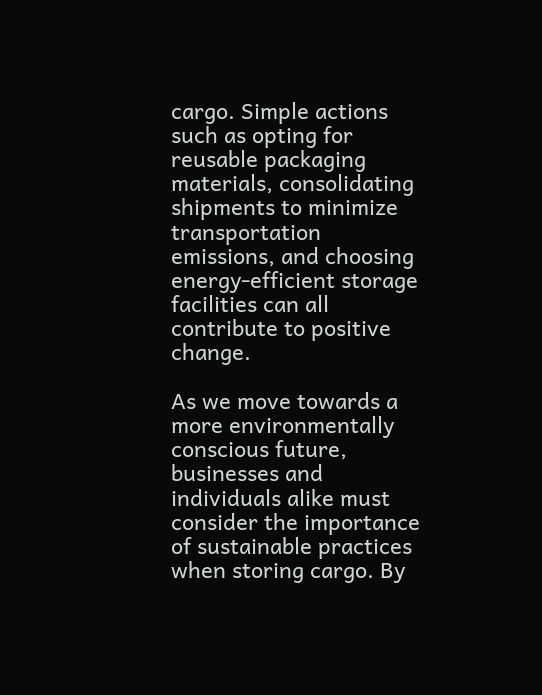cargo. Simple actions such as opting for reusable packaging materials, consolidating shipments to minimize transportation emissions, and choosing energy-efficient storage facilities can all contribute to positive change.

As we move towards a more environmentally conscious future, businesses and individuals alike must consider the importance of sustainable practices when storing cargo. By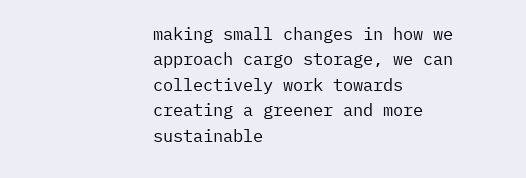making small changes in how we approach cargo storage, we can collectively work towards creating a greener and more sustainable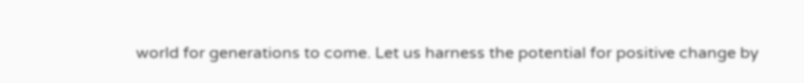world for generations to come. Let us harness the potential for positive change by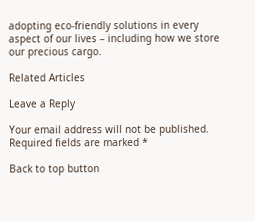adopting eco-friendly solutions in every aspect of our lives – including how we store our precious cargo.

Related Articles

Leave a Reply

Your email address will not be published. Required fields are marked *

Back to top button